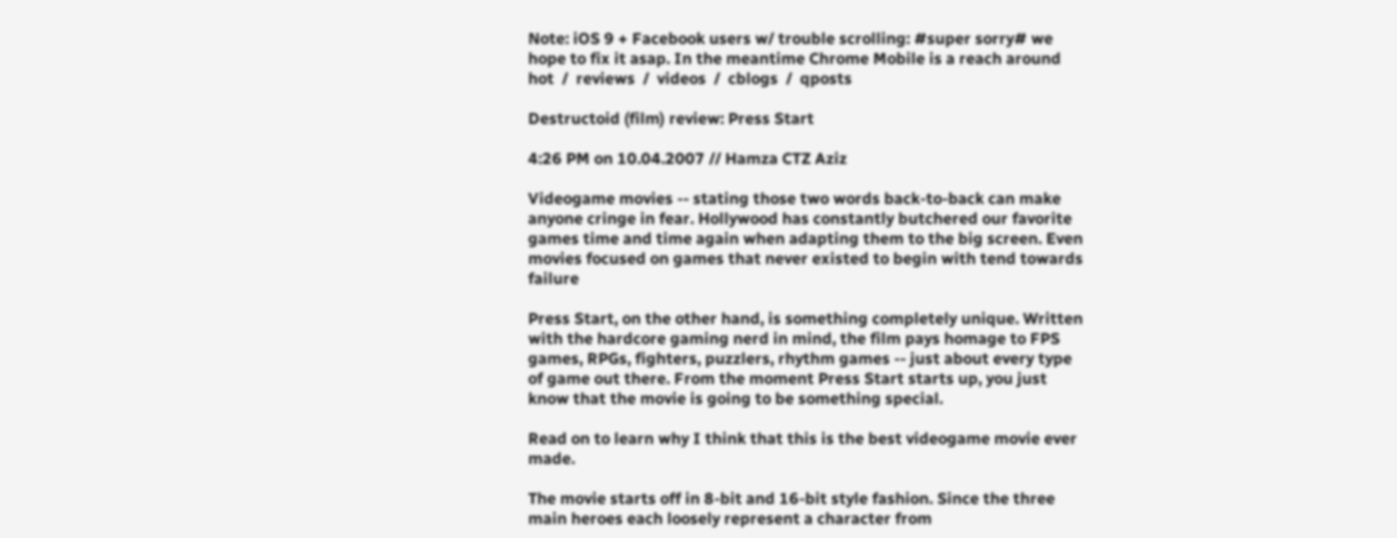Note: iOS 9 + Facebook users w/ trouble scrolling: #super sorry# we hope to fix it asap. In the meantime Chrome Mobile is a reach around
hot  /  reviews  /  videos  /  cblogs  /  qposts

Destructoid (film) review: Press Start

4:26 PM on 10.04.2007 // Hamza CTZ Aziz

Videogame movies -- stating those two words back-to-back can make anyone cringe in fear. Hollywood has constantly butchered our favorite games time and time again when adapting them to the big screen. Even movies focused on games that never existed to begin with tend towards failure

Press Start, on the other hand, is something completely unique. Written with the hardcore gaming nerd in mind, the film pays homage to FPS games, RPGs, fighters, puzzlers, rhythm games -- just about every type of game out there. From the moment Press Start starts up, you just know that the movie is going to be something special.

Read on to learn why I think that this is the best videogame movie ever made.

The movie starts off in 8-bit and 16-bit style fashion. Since the three main heroes each loosely represent a character from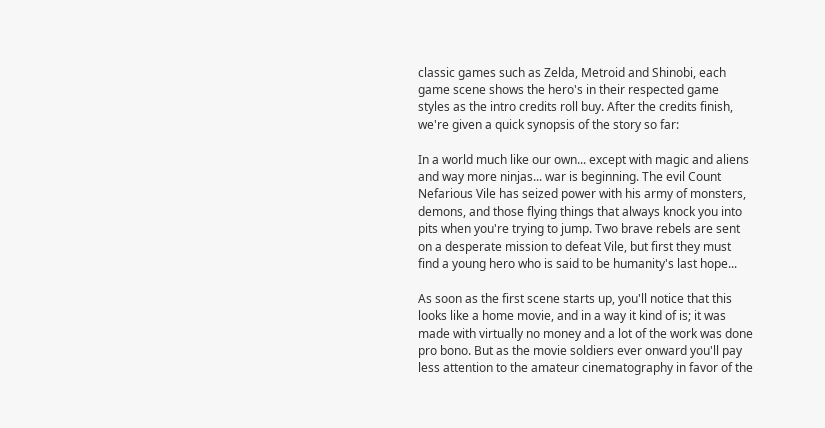classic games such as Zelda, Metroid and Shinobi, each game scene shows the hero's in their respected game styles as the intro credits roll buy. After the credits finish, we're given a quick synopsis of the story so far:

In a world much like our own... except with magic and aliens and way more ninjas... war is beginning. The evil Count Nefarious Vile has seized power with his army of monsters, demons, and those flying things that always knock you into pits when you're trying to jump. Two brave rebels are sent on a desperate mission to defeat Vile, but first they must find a young hero who is said to be humanity's last hope...

As soon as the first scene starts up, you'll notice that this looks like a home movie, and in a way it kind of is; it was made with virtually no money and a lot of the work was done pro bono. But as the movie soldiers ever onward you'll pay less attention to the amateur cinematography in favor of the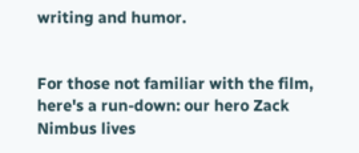writing and humor.


For those not familiar with the film, here's a run-down: our hero Zack Nimbus lives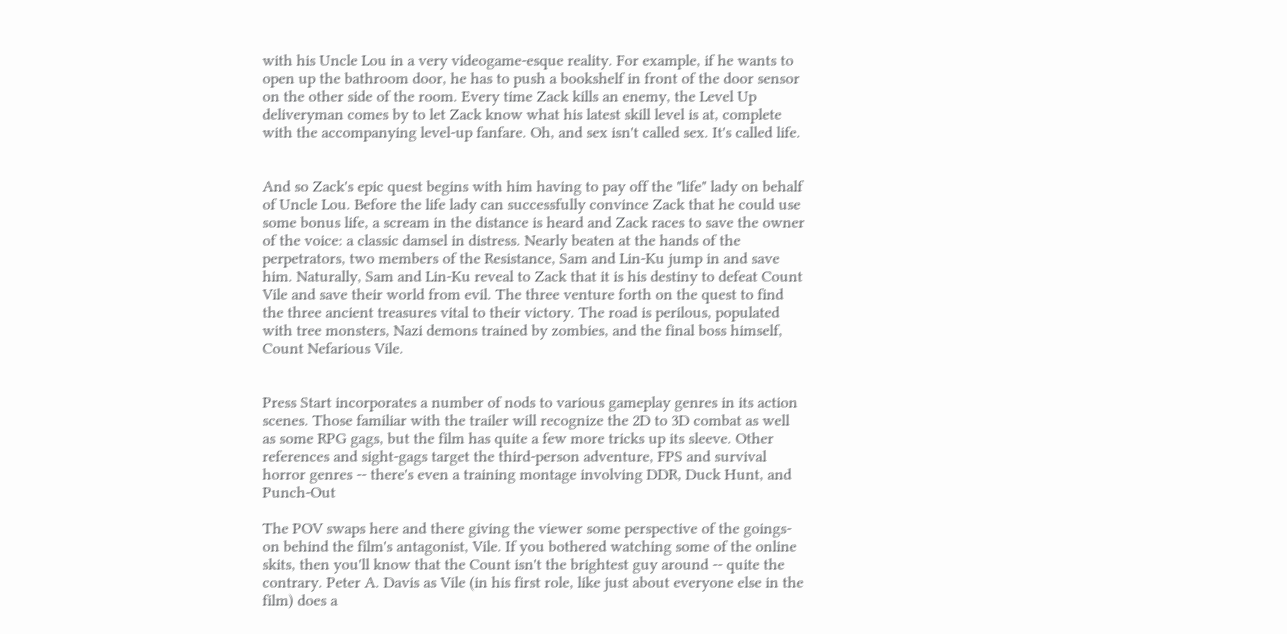with his Uncle Lou in a very videogame-esque reality. For example, if he wants to open up the bathroom door, he has to push a bookshelf in front of the door sensor on the other side of the room. Every time Zack kills an enemy, the Level Up deliveryman comes by to let Zack know what his latest skill level is at, complete with the accompanying level-up fanfare. Oh, and sex isn't called sex. It's called life.


And so Zack's epic quest begins with him having to pay off the "life" lady on behalf of Uncle Lou. Before the life lady can successfully convince Zack that he could use some bonus life, a scream in the distance is heard and Zack races to save the owner of the voice: a classic damsel in distress. Nearly beaten at the hands of the perpetrators, two members of the Resistance, Sam and Lin-Ku jump in and save him. Naturally, Sam and Lin-Ku reveal to Zack that it is his destiny to defeat Count Vile and save their world from evil. The three venture forth on the quest to find the three ancient treasures vital to their victory. The road is perilous, populated with tree monsters, Nazi demons trained by zombies, and the final boss himself, Count Nefarious Vile.


Press Start incorporates a number of nods to various gameplay genres in its action scenes. Those familiar with the trailer will recognize the 2D to 3D combat as well as some RPG gags, but the film has quite a few more tricks up its sleeve. Other references and sight-gags target the third-person adventure, FPS and survival horror genres -- there's even a training montage involving DDR, Duck Hunt, and Punch-Out

The POV swaps here and there giving the viewer some perspective of the goings-on behind the film's antagonist, Vile. If you bothered watching some of the online skits, then you'll know that the Count isn't the brightest guy around -- quite the contrary. Peter A. Davis as Vile (in his first role, like just about everyone else in the film) does a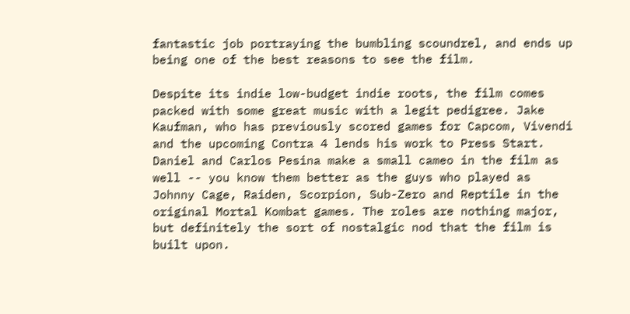fantastic job portraying the bumbling scoundrel, and ends up being one of the best reasons to see the film.

Despite its indie low-budget indie roots, the film comes packed with some great music with a legit pedigree. Jake Kaufman, who has previously scored games for Capcom, Vivendi and the upcoming Contra 4 lends his work to Press Start. Daniel and Carlos Pesina make a small cameo in the film as well -- you know them better as the guys who played as Johnny Cage, Raiden, Scorpion, Sub-Zero and Reptile in the original Mortal Kombat games. The roles are nothing major, but definitely the sort of nostalgic nod that the film is built upon.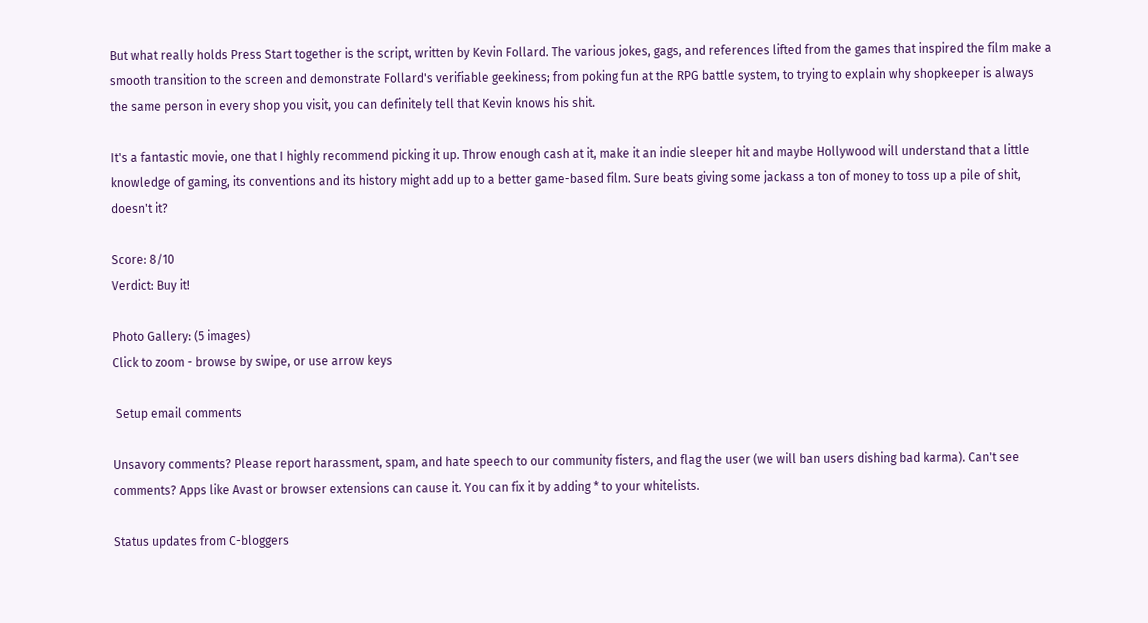But what really holds Press Start together is the script, written by Kevin Follard. The various jokes, gags, and references lifted from the games that inspired the film make a smooth transition to the screen and demonstrate Follard's verifiable geekiness; from poking fun at the RPG battle system, to trying to explain why shopkeeper is always the same person in every shop you visit, you can definitely tell that Kevin knows his shit.

It's a fantastic movie, one that I highly recommend picking it up. Throw enough cash at it, make it an indie sleeper hit and maybe Hollywood will understand that a little knowledge of gaming, its conventions and its history might add up to a better game-based film. Sure beats giving some jackass a ton of money to toss up a pile of shit, doesn't it?

Score: 8/10
Verdict: Buy it!

Photo Gallery: (5 images)
Click to zoom - browse by swipe, or use arrow keys

 Setup email comments

Unsavory comments? Please report harassment, spam, and hate speech to our community fisters, and flag the user (we will ban users dishing bad karma). Can't see comments? Apps like Avast or browser extensions can cause it. You can fix it by adding * to your whitelists.

Status updates from C-bloggers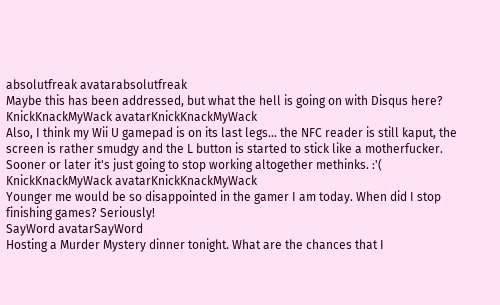absolutfreak avatarabsolutfreak
Maybe this has been addressed, but what the hell is going on with Disqus here?
KnickKnackMyWack avatarKnickKnackMyWack
Also, I think my Wii U gamepad is on its last legs... the NFC reader is still kaput, the screen is rather smudgy and the L button is started to stick like a motherfucker. Sooner or later it's just going to stop working altogether methinks. :'(
KnickKnackMyWack avatarKnickKnackMyWack
Younger me would be so disappointed in the gamer I am today. When did I stop finishing games? Seriously!
SayWord avatarSayWord
Hosting a Murder Mystery dinner tonight. What are the chances that I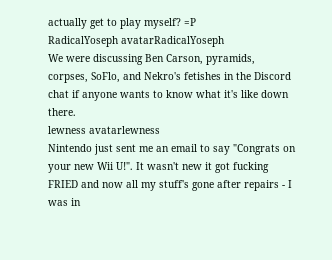actually get to play myself? =P
RadicalYoseph avatarRadicalYoseph
We were discussing Ben Carson, pyramids, corpses, SoFlo, and Nekro's fetishes in the Discord chat if anyone wants to know what it's like down there.
lewness avatarlewness
Nintendo just sent me an email to say "Congrats on your new Wii U!". It wasn't new it got fucking FRIED and now all my stuff's gone after repairs - I was in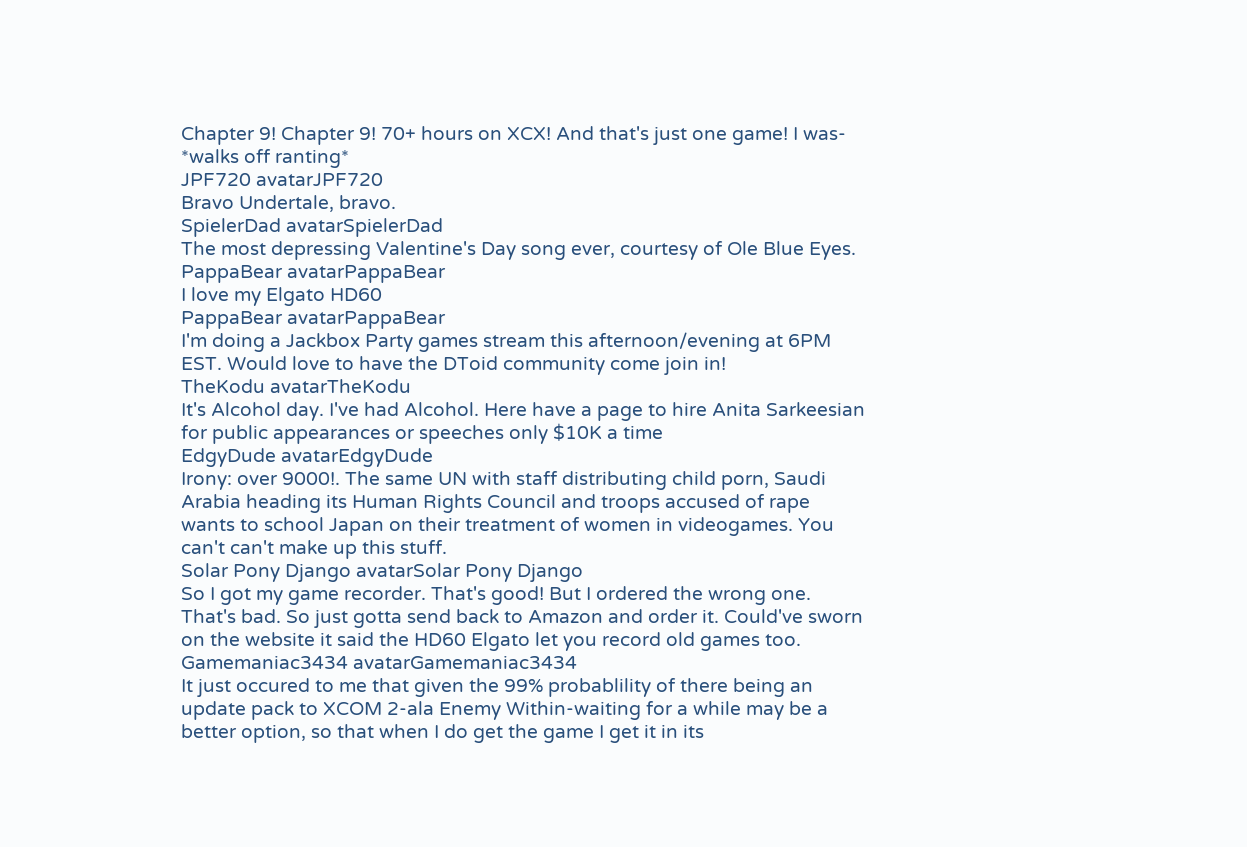Chapter 9! Chapter 9! 70+ hours on XCX! And that's just one game! I was- *walks off ranting*
JPF720 avatarJPF720
Bravo Undertale, bravo.
SpielerDad avatarSpielerDad
The most depressing Valentine's Day song ever, courtesy of Ole Blue Eyes.
PappaBear avatarPappaBear
I love my Elgato HD60
PappaBear avatarPappaBear
I'm doing a Jackbox Party games stream this afternoon/evening at 6PM EST. Would love to have the DToid community come join in!
TheKodu avatarTheKodu
It's Alcohol day. I've had Alcohol. Here have a page to hire Anita Sarkeesian for public appearances or speeches only $10K a time
EdgyDude avatarEdgyDude
Irony: over 9000!. The same UN with staff distributing child porn, Saudi Arabia heading its Human Rights Council and troops accused of rape wants to school Japan on their treatment of women in videogames. You can't can't make up this stuff.
Solar Pony Django avatarSolar Pony Django
So I got my game recorder. That's good! But I ordered the wrong one. That's bad. So just gotta send back to Amazon and order it. Could've sworn on the website it said the HD60 Elgato let you record old games too.
Gamemaniac3434 avatarGamemaniac3434
It just occured to me that given the 99% probablility of there being an update pack to XCOM 2-ala Enemy Within-waiting for a while may be a better option, so that when I do get the game I get it in its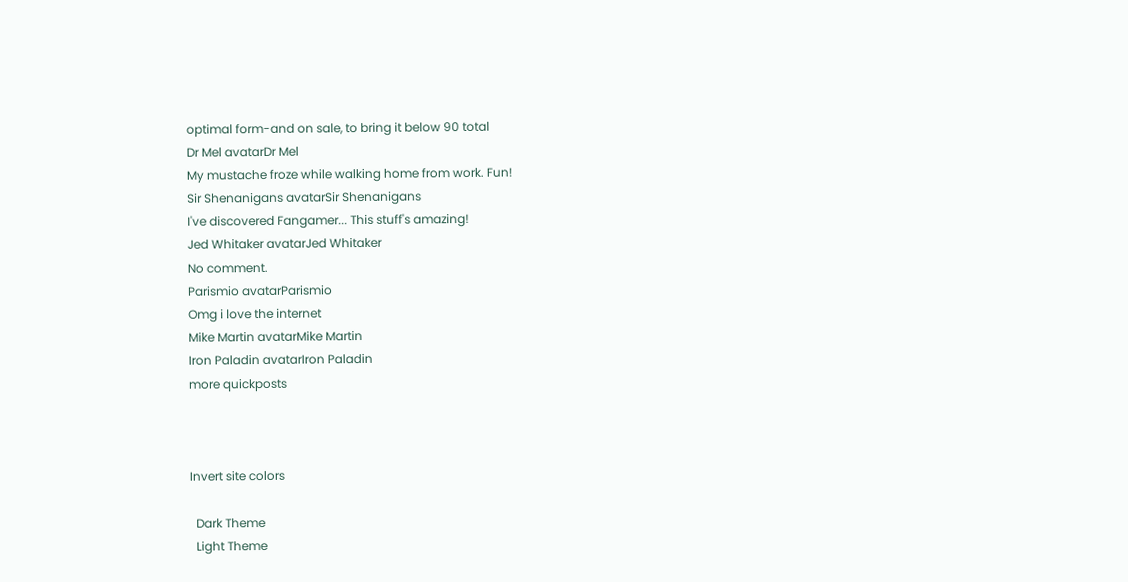optimal form-and on sale, to bring it below 90 total
Dr Mel avatarDr Mel
My mustache froze while walking home from work. Fun!
Sir Shenanigans avatarSir Shenanigans
I've discovered Fangamer... This stuff's amazing!
Jed Whitaker avatarJed Whitaker
No comment.
Parismio avatarParismio
Omg i love the internet
Mike Martin avatarMike Martin
Iron Paladin avatarIron Paladin
more quickposts



Invert site colors

  Dark Theme
  Light Theme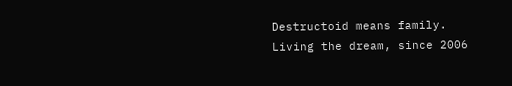Destructoid means family.
Living the dream, since 2006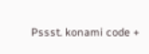Pssst. konami code +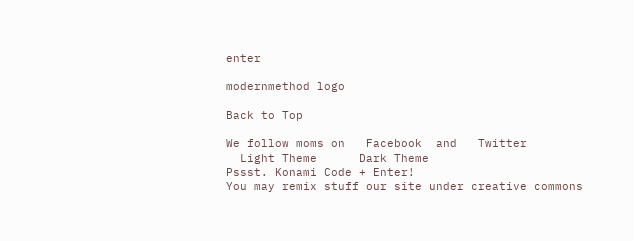enter

modernmethod logo

Back to Top

We follow moms on   Facebook  and   Twitter
  Light Theme      Dark Theme
Pssst. Konami Code + Enter!
You may remix stuff our site under creative commons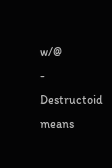w/@
- Destructoid means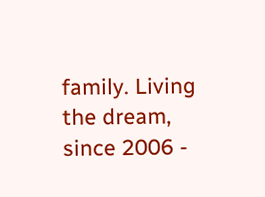family. Living the dream, since 2006 -